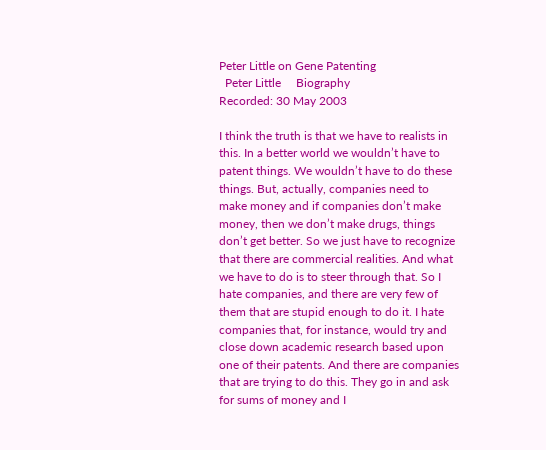Peter Little on Gene Patenting
  Peter Little     Biography
Recorded: 30 May 2003

I think the truth is that we have to realists in this. In a better world we wouldn’t have to patent things. We wouldn’t have to do these things. But, actually, companies need to make money and if companies don’t make money, then we don’t make drugs, things don’t get better. So we just have to recognize that there are commercial realities. And what we have to do is to steer through that. So I hate companies, and there are very few of them that are stupid enough to do it. I hate companies that, for instance, would try and close down academic research based upon one of their patents. And there are companies that are trying to do this. They go in and ask for sums of money and I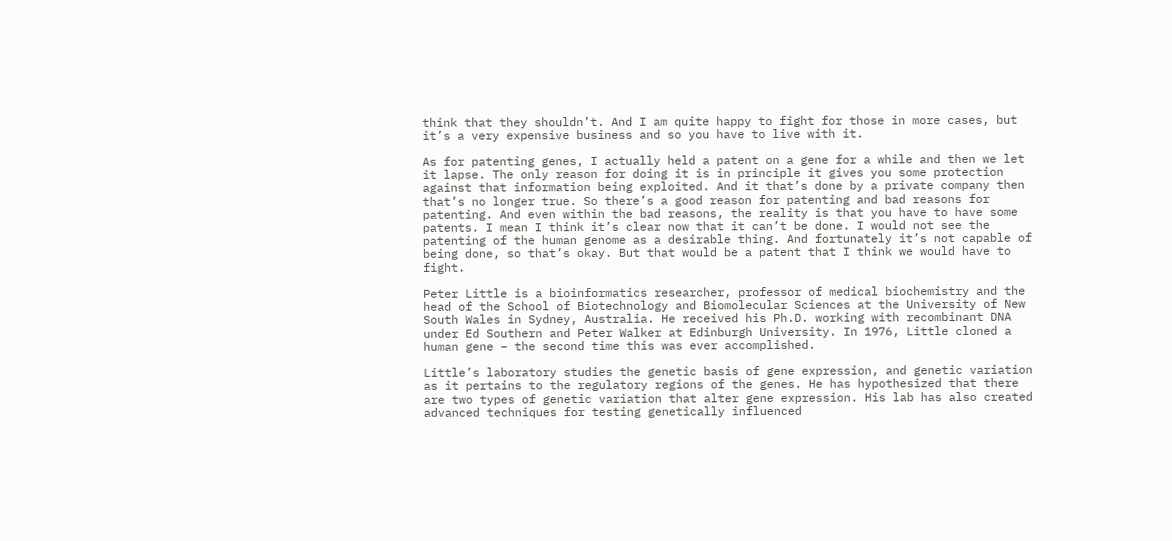think that they shouldn’t. And I am quite happy to fight for those in more cases, but it’s a very expensive business and so you have to live with it.

As for patenting genes, I actually held a patent on a gene for a while and then we let it lapse. The only reason for doing it is in principle it gives you some protection against that information being exploited. And it that’s done by a private company then that’s no longer true. So there’s a good reason for patenting and bad reasons for patenting. And even within the bad reasons, the reality is that you have to have some patents. I mean I think it’s clear now that it can’t be done. I would not see the patenting of the human genome as a desirable thing. And fortunately it’s not capable of being done, so that’s okay. But that would be a patent that I think we would have to fight.

Peter Little is a bioinformatics researcher, professor of medical biochemistry and the head of the School of Biotechnology and Biomolecular Sciences at the University of New South Wales in Sydney, Australia. He received his Ph.D. working with recombinant DNA under Ed Southern and Peter Walker at Edinburgh University. In 1976, Little cloned a human gene – the second time this was ever accomplished.

Little’s laboratory studies the genetic basis of gene expression, and genetic variation as it pertains to the regulatory regions of the genes. He has hypothesized that there are two types of genetic variation that alter gene expression. His lab has also created advanced techniques for testing genetically influenced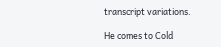transcript variations.

He comes to Cold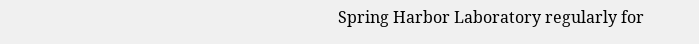Spring Harbor Laboratory regularly for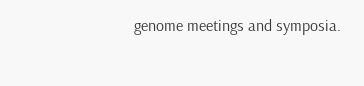genome meetings and symposia.